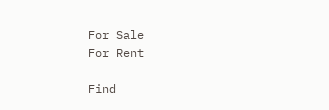For Sale
For Rent

Find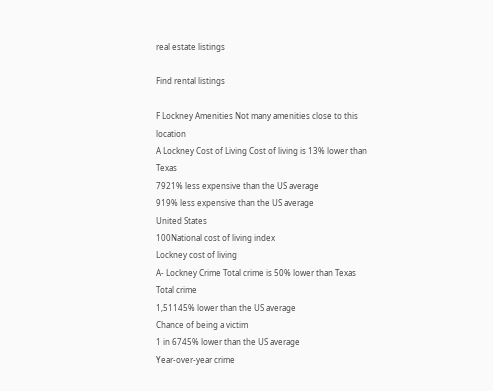real estate listings

Find rental listings

F Lockney Amenities Not many amenities close to this location
A Lockney Cost of Living Cost of living is 13% lower than Texas
7921% less expensive than the US average
919% less expensive than the US average
United States
100National cost of living index
Lockney cost of living
A- Lockney Crime Total crime is 50% lower than Texas
Total crime
1,51145% lower than the US average
Chance of being a victim
1 in 6745% lower than the US average
Year-over-year crime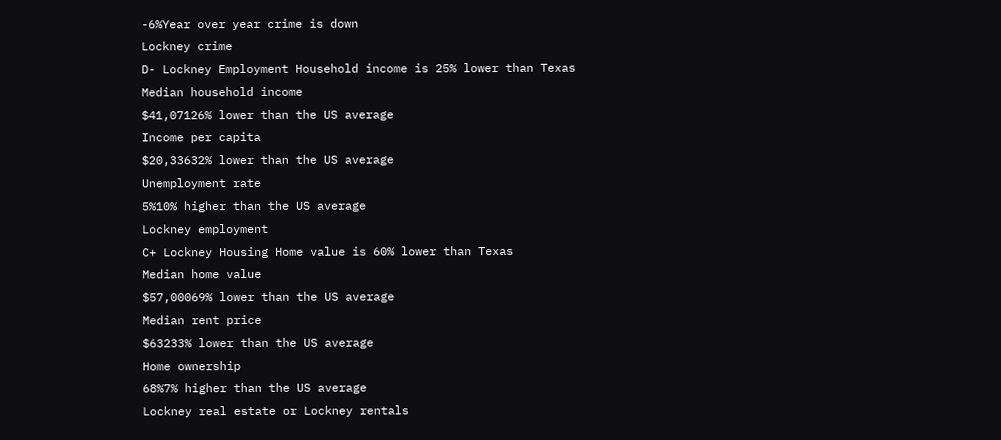-6%Year over year crime is down
Lockney crime
D- Lockney Employment Household income is 25% lower than Texas
Median household income
$41,07126% lower than the US average
Income per capita
$20,33632% lower than the US average
Unemployment rate
5%10% higher than the US average
Lockney employment
C+ Lockney Housing Home value is 60% lower than Texas
Median home value
$57,00069% lower than the US average
Median rent price
$63233% lower than the US average
Home ownership
68%7% higher than the US average
Lockney real estate or Lockney rentals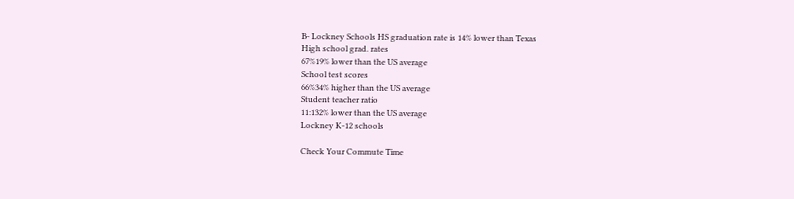B- Lockney Schools HS graduation rate is 14% lower than Texas
High school grad. rates
67%19% lower than the US average
School test scores
66%34% higher than the US average
Student teacher ratio
11:132% lower than the US average
Lockney K-12 schools

Check Your Commute Time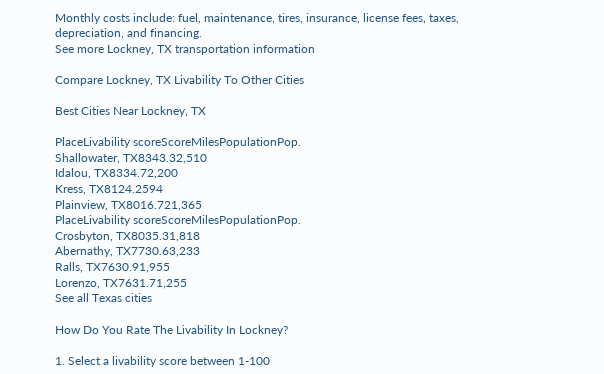Monthly costs include: fuel, maintenance, tires, insurance, license fees, taxes, depreciation, and financing.
See more Lockney, TX transportation information

Compare Lockney, TX Livability To Other Cities

Best Cities Near Lockney, TX

PlaceLivability scoreScoreMilesPopulationPop.
Shallowater, TX8343.32,510
Idalou, TX8334.72,200
Kress, TX8124.2594
Plainview, TX8016.721,365
PlaceLivability scoreScoreMilesPopulationPop.
Crosbyton, TX8035.31,818
Abernathy, TX7730.63,233
Ralls, TX7630.91,955
Lorenzo, TX7631.71,255
See all Texas cities

How Do You Rate The Livability In Lockney?

1. Select a livability score between 1-100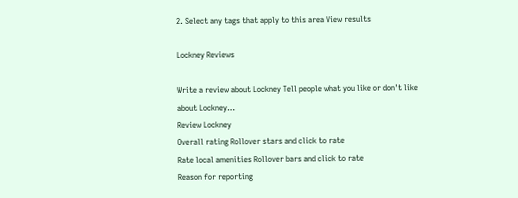2. Select any tags that apply to this area View results

Lockney Reviews

Write a review about Lockney Tell people what you like or don't like about Lockney…
Review Lockney
Overall rating Rollover stars and click to rate
Rate local amenities Rollover bars and click to rate
Reason for reporting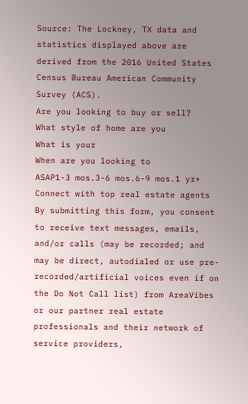Source: The Lockney, TX data and statistics displayed above are derived from the 2016 United States Census Bureau American Community Survey (ACS).
Are you looking to buy or sell?
What style of home are you
What is your
When are you looking to
ASAP1-3 mos.3-6 mos.6-9 mos.1 yr+
Connect with top real estate agents
By submitting this form, you consent to receive text messages, emails, and/or calls (may be recorded; and may be direct, autodialed or use pre-recorded/artificial voices even if on the Do Not Call list) from AreaVibes or our partner real estate professionals and their network of service providers,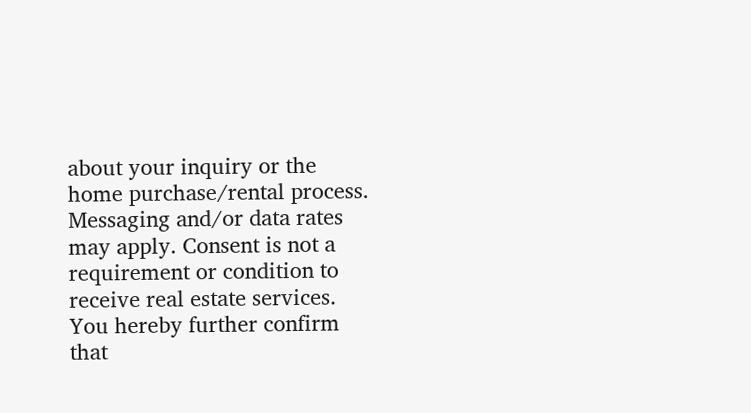about your inquiry or the home purchase/rental process. Messaging and/or data rates may apply. Consent is not a requirement or condition to receive real estate services. You hereby further confirm that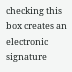checking this box creates an electronic signature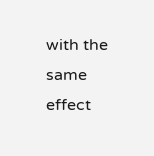with the same effect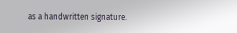as a handwritten signature.